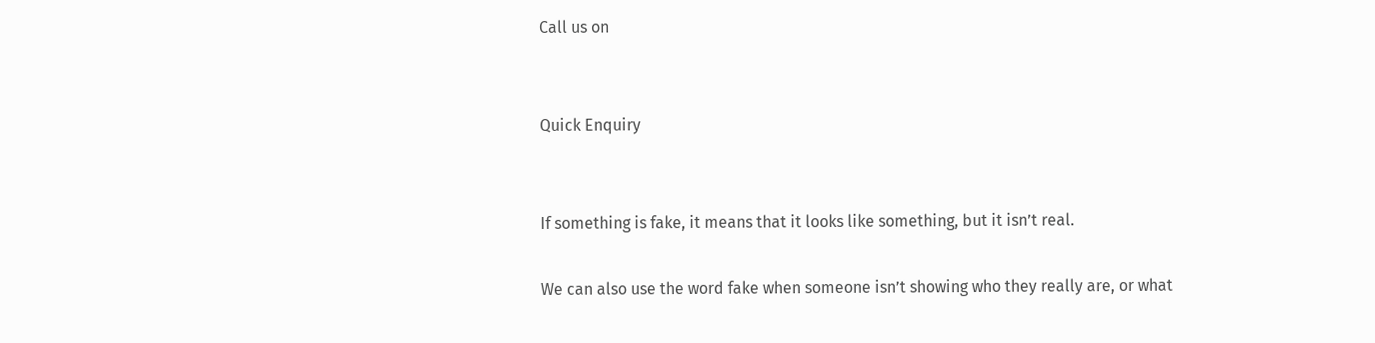Call us on


Quick Enquiry


If something is fake, it means that it looks like something, but it isn’t real.

We can also use the word fake when someone isn’t showing who they really are, or what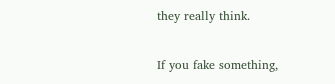they really think.

If you fake something,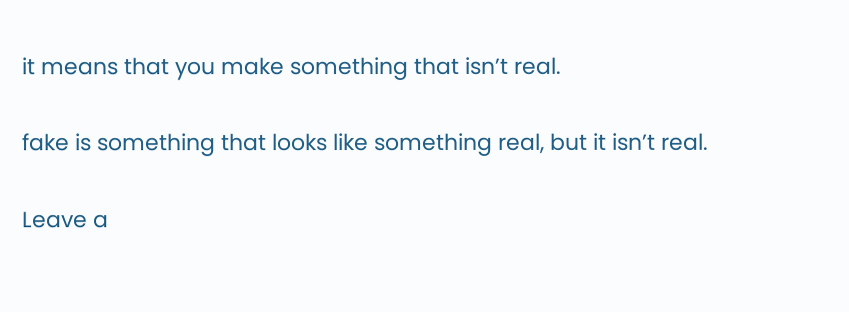it means that you make something that isn’t real.

fake is something that looks like something real, but it isn’t real.

Leave a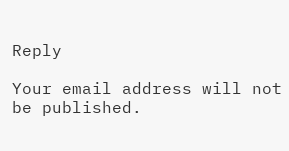Reply

Your email address will not be published.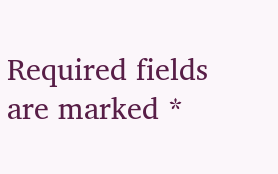Required fields are marked *